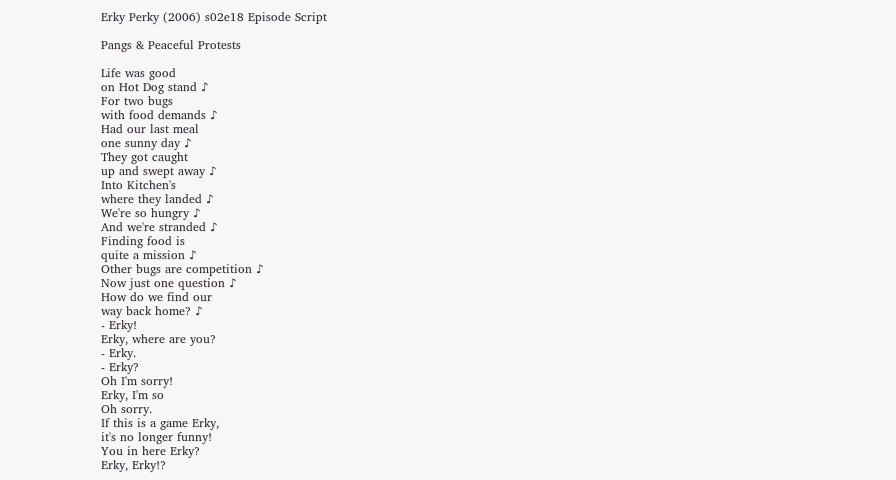Erky Perky (2006) s02e18 Episode Script

Pangs & Peaceful Protests

Life was good
on Hot Dog stand ♪
For two bugs
with food demands ♪
Had our last meal
one sunny day ♪
They got caught
up and swept away ♪
Into Kitchen's
where they landed ♪
We're so hungry ♪
And we're stranded ♪
Finding food is
quite a mission ♪
Other bugs are competition ♪
Now just one question ♪
How do we find our
way back home? ♪
- Erky!
Erky, where are you?
- Erky.
- Erky?
Oh I'm sorry!
Erky, I'm so
Oh sorry.
If this is a game Erky,
it's no longer funny!
You in here Erky?
Erky, Erky!?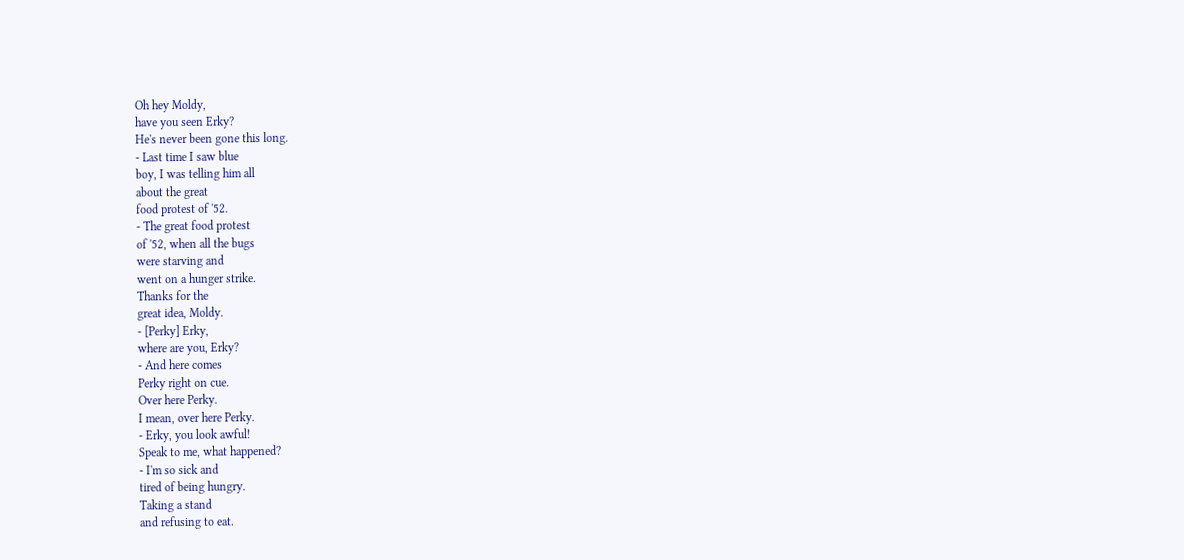Oh hey Moldy,
have you seen Erky?
He's never been gone this long.
- Last time I saw blue
boy, I was telling him all
about the great
food protest of '52.
- The great food protest
of '52, when all the bugs
were starving and
went on a hunger strike.
Thanks for the
great idea, Moldy.
- [Perky] Erky,
where are you, Erky?
- And here comes
Perky right on cue.
Over here Perky.
I mean, over here Perky.
- Erky, you look awful!
Speak to me, what happened?
- I'm so sick and
tired of being hungry.
Taking a stand
and refusing to eat.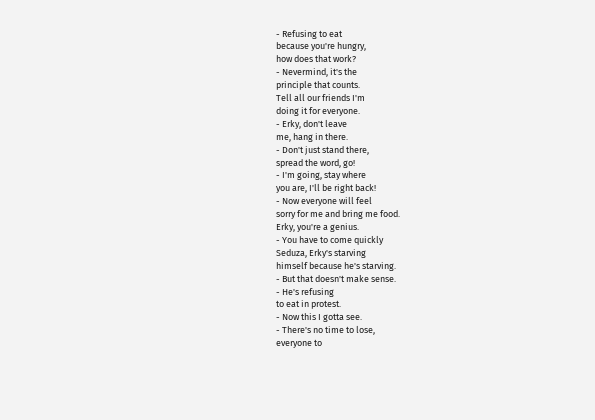- Refusing to eat
because you're hungry,
how does that work?
- Nevermind, it's the
principle that counts.
Tell all our friends I'm
doing it for everyone.
- Erky, don't leave
me, hang in there.
- Don't just stand there,
spread the word, go!
- I'm going, stay where
you are, I'll be right back!
- Now everyone will feel
sorry for me and bring me food.
Erky, you're a genius.
- You have to come quickly
Seduza, Erky's starving
himself because he's starving.
- But that doesn't make sense.
- He's refusing
to eat in protest.
- Now this I gotta see.
- There's no time to lose,
everyone to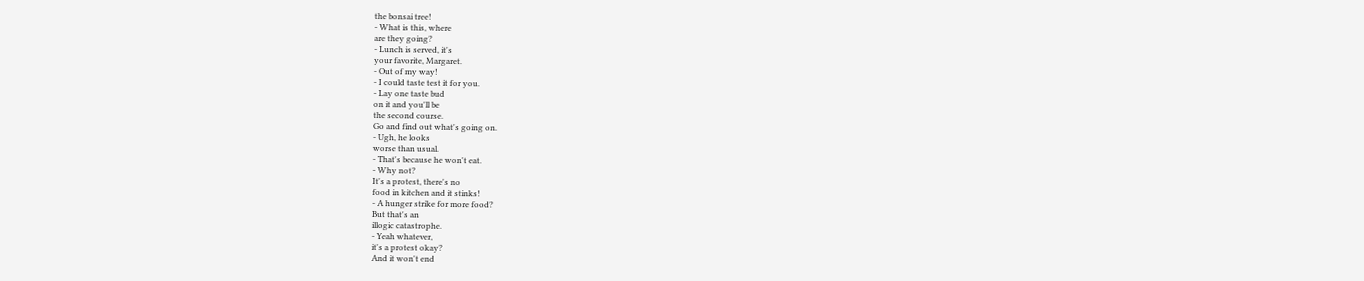the bonsai tree!
- What is this, where
are they going?
- Lunch is served, it's
your favorite, Margaret.
- Out of my way!
- I could taste test it for you.
- Lay one taste bud
on it and you'll be
the second course.
Go and find out what's going on.
- Ugh, he looks
worse than usual.
- That's because he won't eat.
- Why not?
It's a protest, there's no
food in kitchen and it stinks!
- A hunger strike for more food?
But that's an
illogic catastrophe.
- Yeah whatever,
it's a protest okay?
And it won't end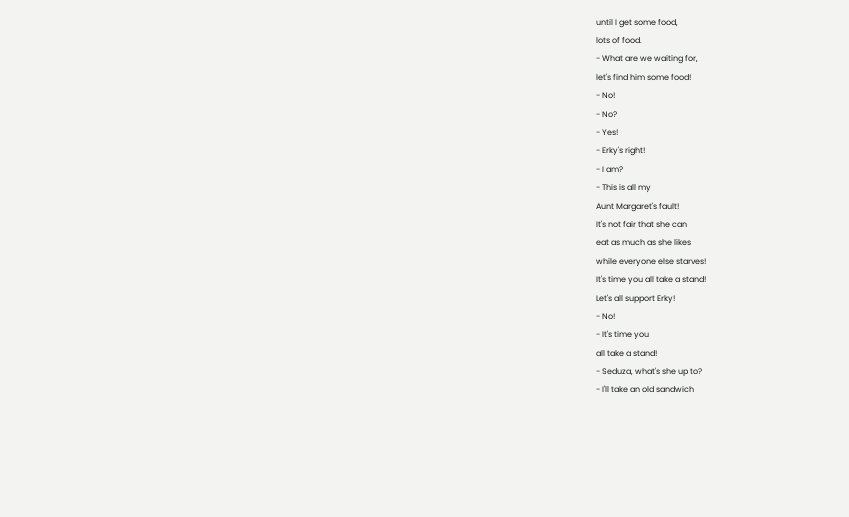until I get some food,
lots of food.
- What are we waiting for,
let's find him some food!
- No!
- No?
- Yes!
- Erky's right!
- I am?
- This is all my
Aunt Margaret's fault!
It's not fair that she can
eat as much as she likes
while everyone else starves!
It's time you all take a stand!
Let's all support Erky!
- No!
- It's time you
all take a stand!
- Seduza, what's she up to?
- I'll take an old sandwich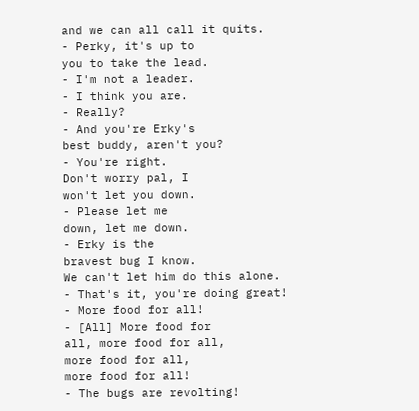and we can all call it quits.
- Perky, it's up to
you to take the lead.
- I'm not a leader.
- I think you are.
- Really?
- And you're Erky's
best buddy, aren't you?
- You're right.
Don't worry pal, I
won't let you down.
- Please let me
down, let me down.
- Erky is the
bravest bug I know.
We can't let him do this alone.
- That's it, you're doing great!
- More food for all!
- [All] More food for
all, more food for all,
more food for all,
more food for all!
- The bugs are revolting!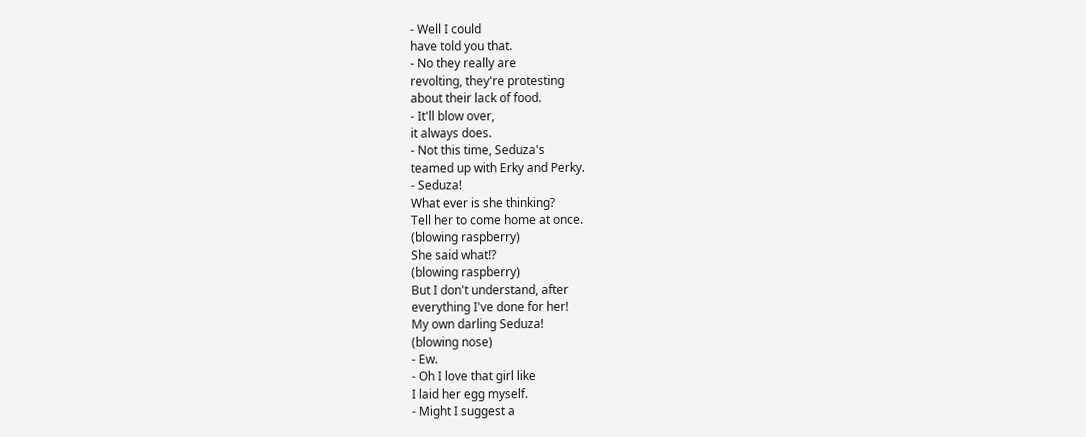- Well I could
have told you that.
- No they really are
revolting, they're protesting
about their lack of food.
- It'll blow over,
it always does.
- Not this time, Seduza's
teamed up with Erky and Perky.
- Seduza!
What ever is she thinking?
Tell her to come home at once.
(blowing raspberry)
She said what!?
(blowing raspberry)
But I don't understand, after
everything I've done for her!
My own darling Seduza!
(blowing nose)
- Ew.
- Oh I love that girl like
I laid her egg myself.
- Might I suggest a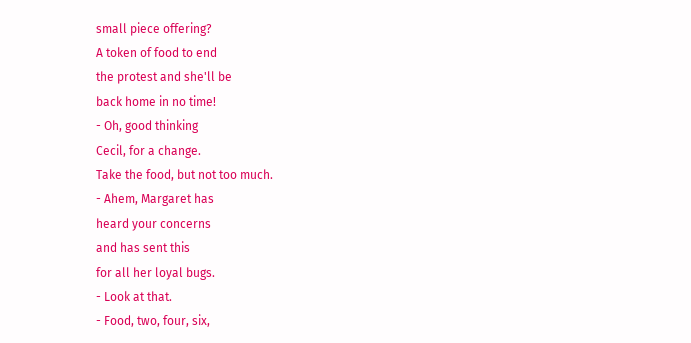small piece offering?
A token of food to end
the protest and she'll be
back home in no time!
- Oh, good thinking
Cecil, for a change.
Take the food, but not too much.
- Ahem, Margaret has
heard your concerns
and has sent this
for all her loyal bugs.
- Look at that.
- Food, two, four, six,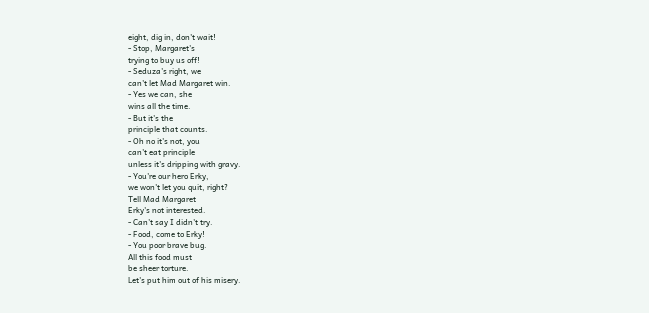eight, dig in, don't wait!
- Stop, Margaret's
trying to buy us off!
- Seduza's right, we
can't let Mad Margaret win.
- Yes we can, she
wins all the time.
- But it's the
principle that counts.
- Oh no it's not, you
can't eat principle
unless it's dripping with gravy.
- You're our hero Erky,
we won't let you quit, right?
Tell Mad Margaret
Erky's not interested.
- Can't say I didn't try.
- Food, come to Erky!
- You poor brave bug.
All this food must
be sheer torture.
Let's put him out of his misery.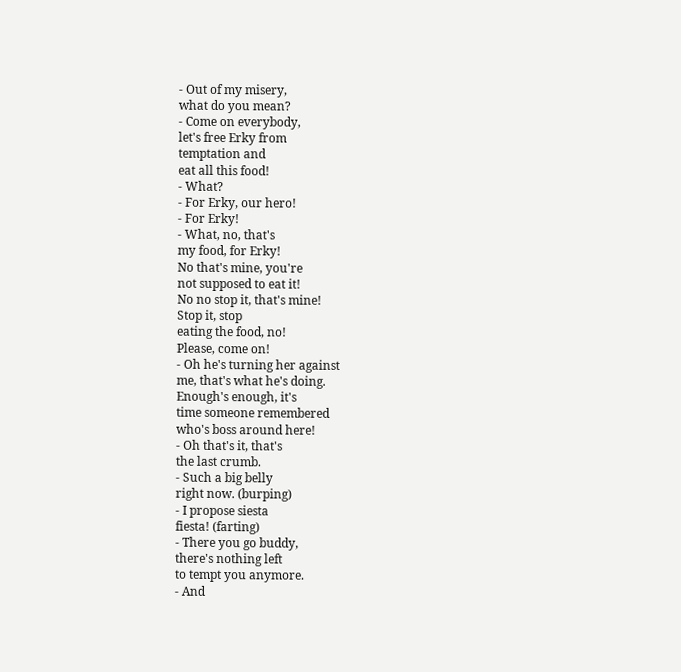- Out of my misery,
what do you mean?
- Come on everybody,
let's free Erky from
temptation and
eat all this food!
- What?
- For Erky, our hero!
- For Erky!
- What, no, that's
my food, for Erky!
No that's mine, you're
not supposed to eat it!
No no stop it, that's mine!
Stop it, stop
eating the food, no!
Please, come on!
- Oh he's turning her against
me, that's what he's doing.
Enough's enough, it's
time someone remembered
who's boss around here!
- Oh that's it, that's
the last crumb.
- Such a big belly
right now. (burping)
- I propose siesta
fiesta! (farting)
- There you go buddy,
there's nothing left
to tempt you anymore.
- And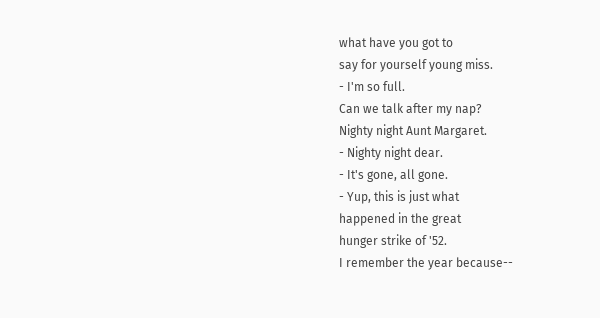what have you got to
say for yourself young miss.
- I'm so full.
Can we talk after my nap?
Nighty night Aunt Margaret.
- Nighty night dear.
- It's gone, all gone.
- Yup, this is just what
happened in the great
hunger strike of '52.
I remember the year because--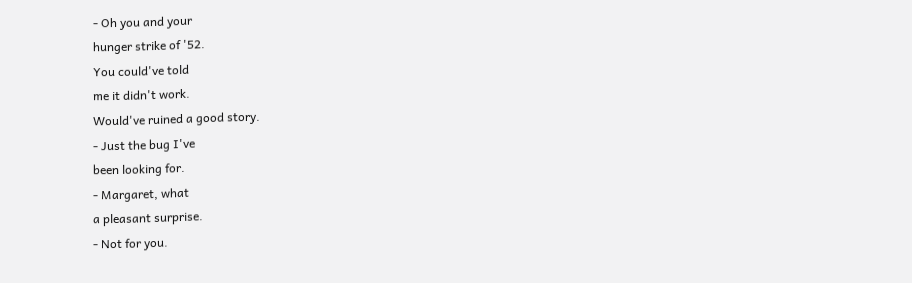- Oh you and your
hunger strike of '52.
You could've told
me it didn't work.
Would've ruined a good story.
- Just the bug I've
been looking for.
- Margaret, what
a pleasant surprise.
- Not for you.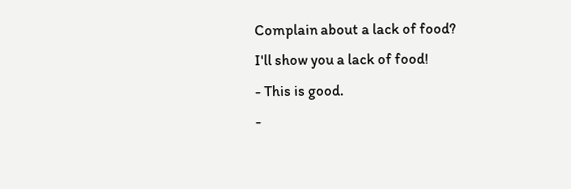Complain about a lack of food?
I'll show you a lack of food!
- This is good.
-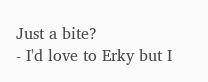Just a bite?
- I'd love to Erky but I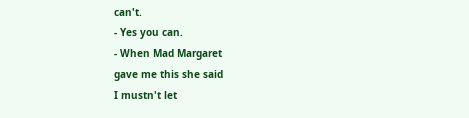can't.
- Yes you can.
- When Mad Margaret
gave me this she said
I mustn't let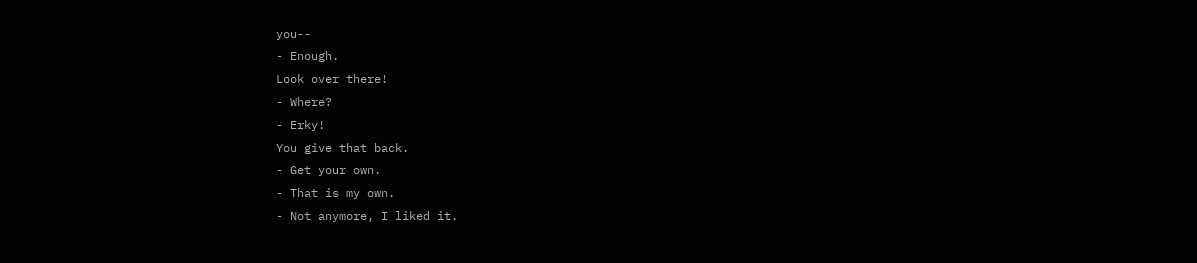you--
- Enough.
Look over there!
- Where?
- Erky!
You give that back.
- Get your own.
- That is my own.
- Not anymore, I liked it.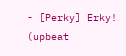- [Perky] Erky!
(upbeat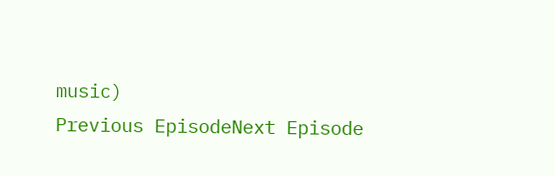music)
Previous EpisodeNext Episode